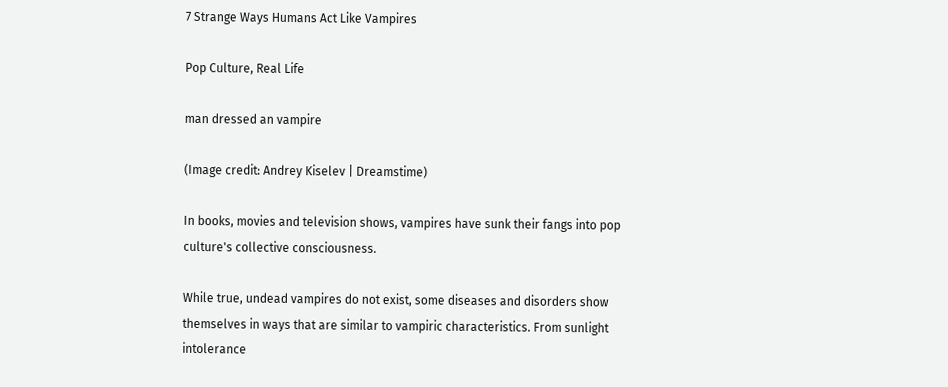7 Strange Ways Humans Act Like Vampires

Pop Culture, Real Life

man dressed an vampire

(Image credit: Andrey Kiselev | Dreamstime)

In books, movies and television shows, vampires have sunk their fangs into pop culture's collective consciousness.

While true, undead vampires do not exist, some diseases and disorders show themselves in ways that are similar to vampiric characteristics. From sunlight intolerance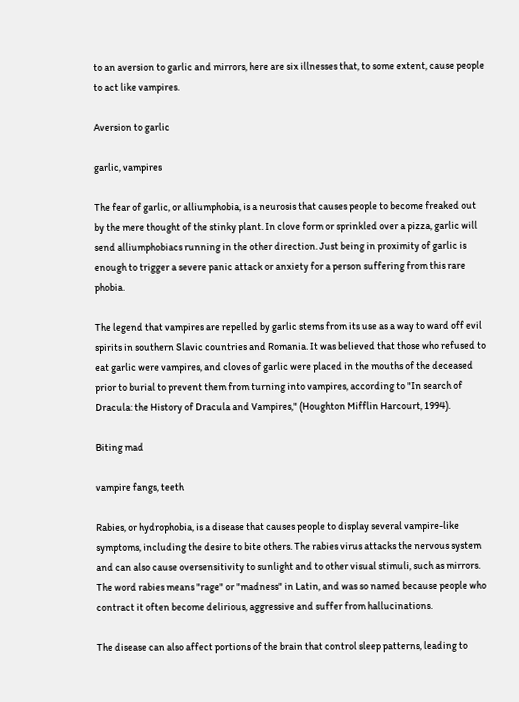to an aversion to garlic and mirrors, here are six illnesses that, to some extent, cause people to act like vampires.

Aversion to garlic

garlic, vampires

The fear of garlic, or alliumphobia, is a neurosis that causes people to become freaked out by the mere thought of the stinky plant. In clove form or sprinkled over a pizza, garlic will send alliumphobiacs running in the other direction. Just being in proximity of garlic is enough to trigger a severe panic attack or anxiety for a person suffering from this rare phobia.

The legend that vampires are repelled by garlic stems from its use as a way to ward off evil spirits in southern Slavic countries and Romania. It was believed that those who refused to eat garlic were vampires, and cloves of garlic were placed in the mouths of the deceased prior to burial to prevent them from turning into vampires, according to "In search of Dracula: the History of Dracula and Vampires," (Houghton Mifflin Harcourt, 1994).

Biting mad

vampire fangs, teeth

Rabies, or hydrophobia, is a disease that causes people to display several vampire-like symptoms, including the desire to bite others. The rabies virus attacks the nervous system and can also cause oversensitivity to sunlight and to other visual stimuli, such as mirrors. The word rabies means "rage" or "madness" in Latin, and was so named because people who contract it often become delirious, aggressive and suffer from hallucinations.

The disease can also affect portions of the brain that control sleep patterns, leading to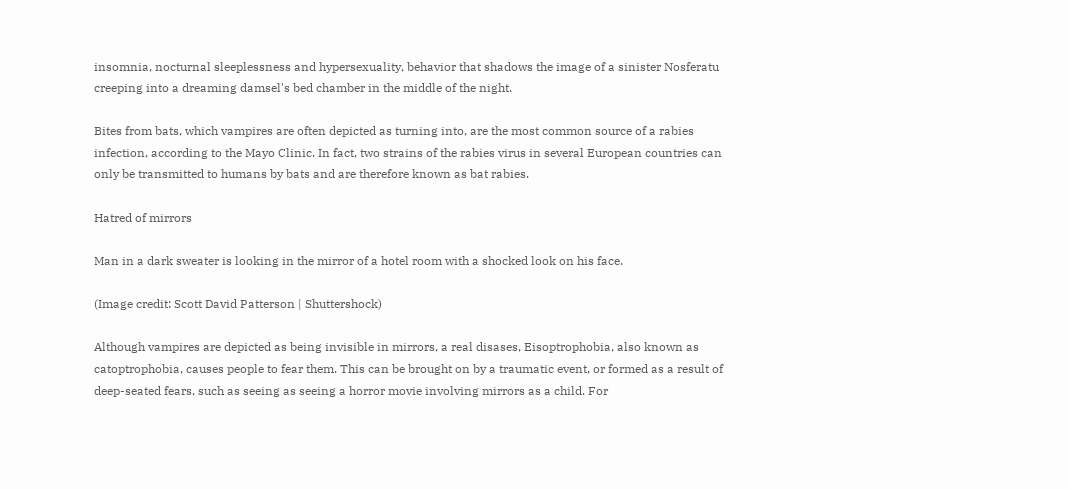insomnia, nocturnal sleeplessness and hypersexuality, behavior that shadows the image of a sinister Nosferatu creeping into a dreaming damsel's bed chamber in the middle of the night.

Bites from bats, which vampires are often depicted as turning into, are the most common source of a rabies infection, according to the Mayo Clinic. In fact, two strains of the rabies virus in several European countries can only be transmitted to humans by bats and are therefore known as bat rabies.

Hatred of mirrors

Man in a dark sweater is looking in the mirror of a hotel room with a shocked look on his face.

(Image credit: Scott David Patterson | Shuttershock)

Although vampires are depicted as being invisible in mirrors, a real disases, Eisoptrophobia, also known as catoptrophobia, causes people to fear them. This can be brought on by a traumatic event, or formed as a result of deep-seated fears, such as seeing as seeing a horror movie involving mirrors as a child. For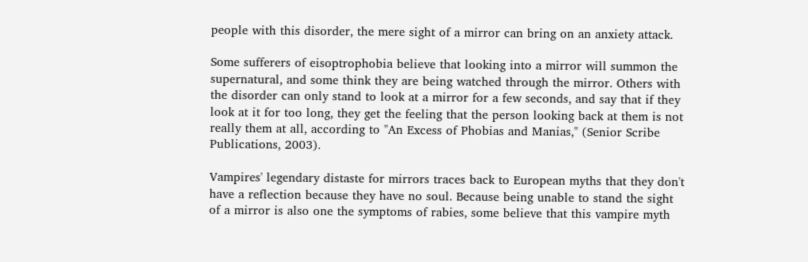people with this disorder, the mere sight of a mirror can bring on an anxiety attack.

Some sufferers of eisoptrophobia believe that looking into a mirror will summon the supernatural, and some think they are being watched through the mirror. Others with the disorder can only stand to look at a mirror for a few seconds, and say that if they look at it for too long, they get the feeling that the person looking back at them is not really them at all, according to "An Excess of Phobias and Manias," (Senior Scribe Publications, 2003).

Vampires' legendary distaste for mirrors traces back to European myths that they don't have a reflection because they have no soul. Because being unable to stand the sight of a mirror is also one the symptoms of rabies, some believe that this vampire myth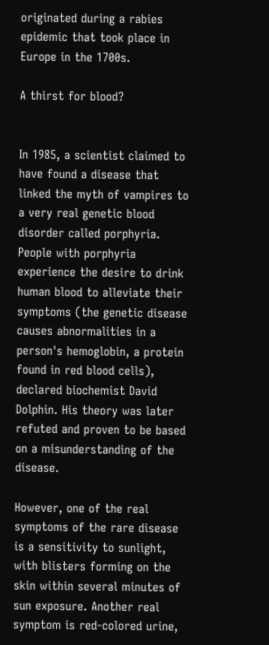originated during a rabies epidemic that took place in Europe in the 1700s.

A thirst for blood?


In 1985, a scientist claimed to have found a disease that linked the myth of vampires to a very real genetic blood disorder called porphyria. People with porphyria experience the desire to drink human blood to alleviate their symptoms (the genetic disease causes abnormalities in a person's hemoglobin, a protein found in red blood cells), declared biochemist David Dolphin. His theory was later refuted and proven to be based on a misunderstanding of the disease.

However, one of the real symptoms of the rare disease is a sensitivity to sunlight, with blisters forming on the skin within several minutes of sun exposure. Another real symptom is red-colored urine,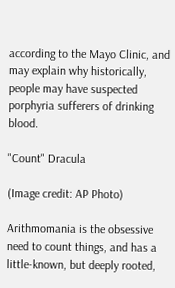according to the Mayo Clinic, and may explain why historically, people may have suspected porphyria sufferers of drinking blood.

"Count" Dracula

(Image credit: AP Photo)

Arithmomania is the obsessive need to count things, and has a little-known, but deeply rooted,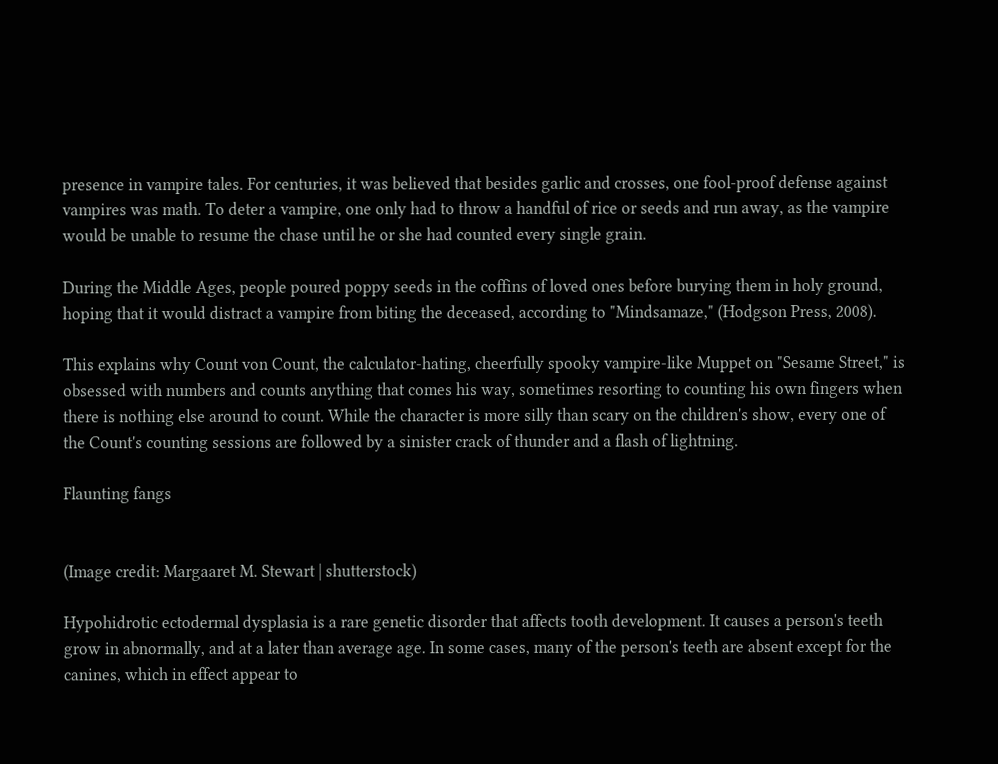presence in vampire tales. For centuries, it was believed that besides garlic and crosses, one fool-proof defense against vampires was math. To deter a vampire, one only had to throw a handful of rice or seeds and run away, as the vampire would be unable to resume the chase until he or she had counted every single grain.

During the Middle Ages, people poured poppy seeds in the coffins of loved ones before burying them in holy ground, hoping that it would distract a vampire from biting the deceased, according to "Mindsamaze," (Hodgson Press, 2008).

This explains why Count von Count, the calculator-hating, cheerfully spooky vampire-like Muppet on "Sesame Street," is obsessed with numbers and counts anything that comes his way, sometimes resorting to counting his own fingers when there is nothing else around to count. While the character is more silly than scary on the children's show, every one of the Count's counting sessions are followed by a sinister crack of thunder and a flash of lightning.

Flaunting fangs


(Image credit: Margaaret M. Stewart | shutterstock)

Hypohidrotic ectodermal dysplasia is a rare genetic disorder that affects tooth development. It causes a person's teeth grow in abnormally, and at a later than average age. In some cases, many of the person's teeth are absent except for the canines, which in effect appear to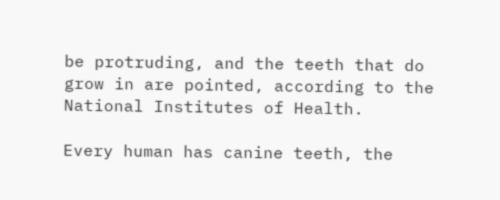be protruding, and the teeth that do grow in are pointed, according to the National Institutes of Health.

Every human has canine teeth, the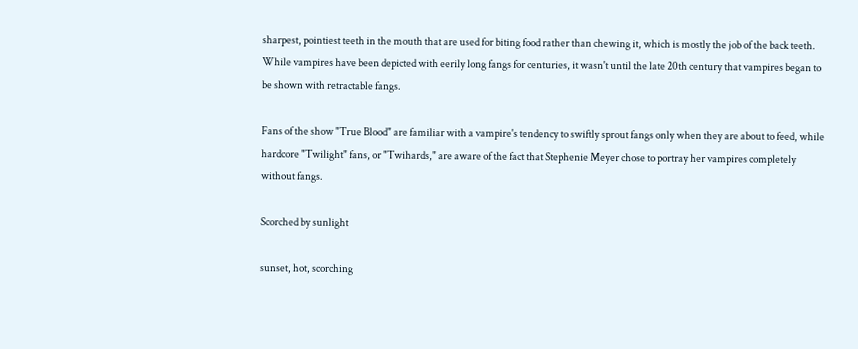sharpest, pointiest teeth in the mouth that are used for biting food rather than chewing it, which is mostly the job of the back teeth. While vampires have been depicted with eerily long fangs for centuries, it wasn't until the late 20th century that vampires began to be shown with retractable fangs.

Fans of the show "True Blood" are familiar with a vampire's tendency to swiftly sprout fangs only when they are about to feed, while hardcore "Twilight" fans, or "Twihards," are aware of the fact that Stephenie Meyer chose to portray her vampires completely without fangs.

Scorched by sunlight

sunset, hot, scorching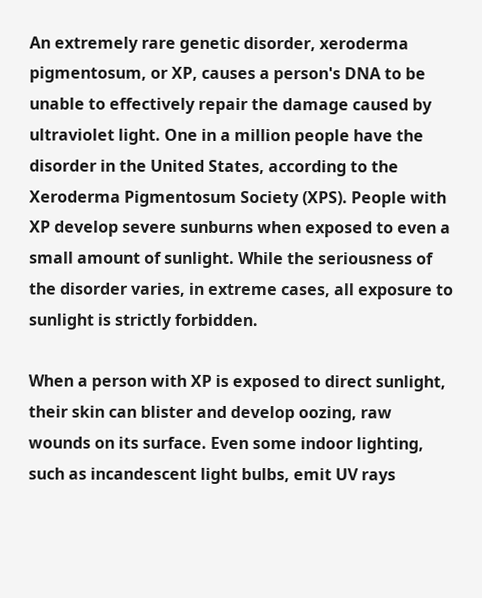An extremely rare genetic disorder, xeroderma pigmentosum, or XP, causes a person's DNA to be unable to effectively repair the damage caused by ultraviolet light. One in a million people have the disorder in the United States, according to the Xeroderma Pigmentosum Society (XPS). People with XP develop severe sunburns when exposed to even a small amount of sunlight. While the seriousness of the disorder varies, in extreme cases, all exposure to sunlight is strictly forbidden.

When a person with XP is exposed to direct sunlight, their skin can blister and develop oozing, raw wounds on its surface. Even some indoor lighting, such as incandescent light bulbs, emit UV rays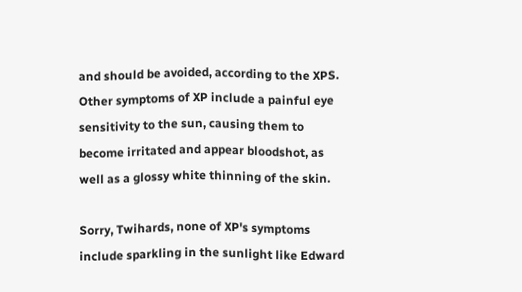and should be avoided, according to the XPS. Other symptoms of XP include a painful eye sensitivity to the sun, causing them to become irritated and appear bloodshot, as well as a glossy white thinning of the skin.

Sorry, Twihards, none of XP's symptoms include sparkling in the sunlight like Edward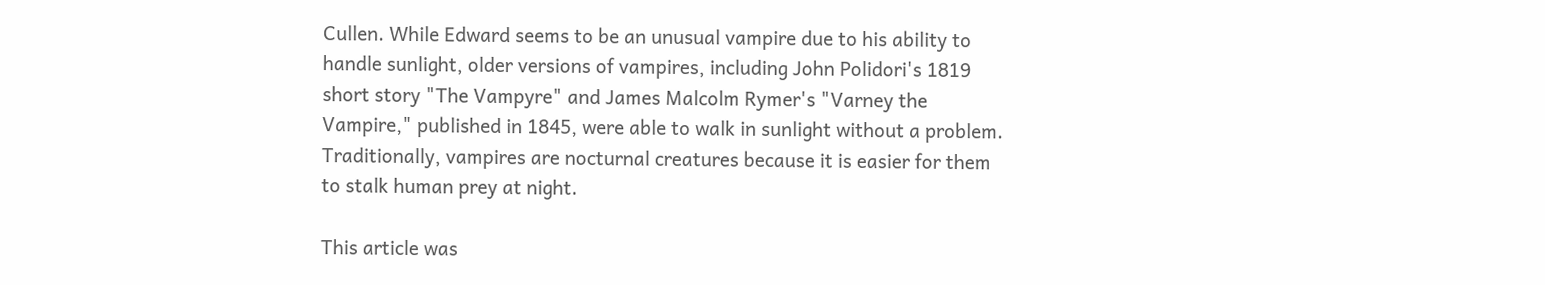Cullen. While Edward seems to be an unusual vampire due to his ability to handle sunlight, older versions of vampires, including John Polidori's 1819 short story "The Vampyre" and James Malcolm Rymer's "Varney the Vampire," published in 1845, were able to walk in sunlight without a problem. Traditionally, vampires are nocturnal creatures because it is easier for them to stalk human prey at night.

This article was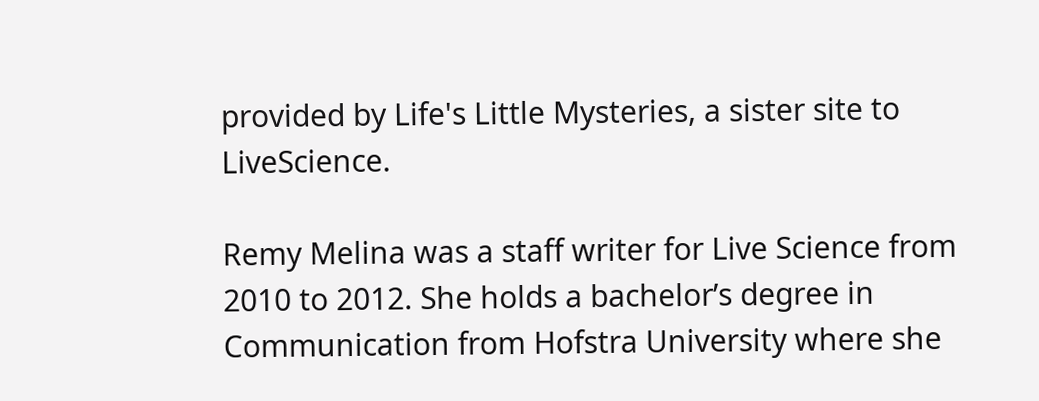provided by Life's Little Mysteries, a sister site to LiveScience.

Remy Melina was a staff writer for Live Science from 2010 to 2012. She holds a bachelor’s degree in Communication from Hofstra University where she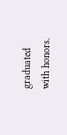graduated with honors.